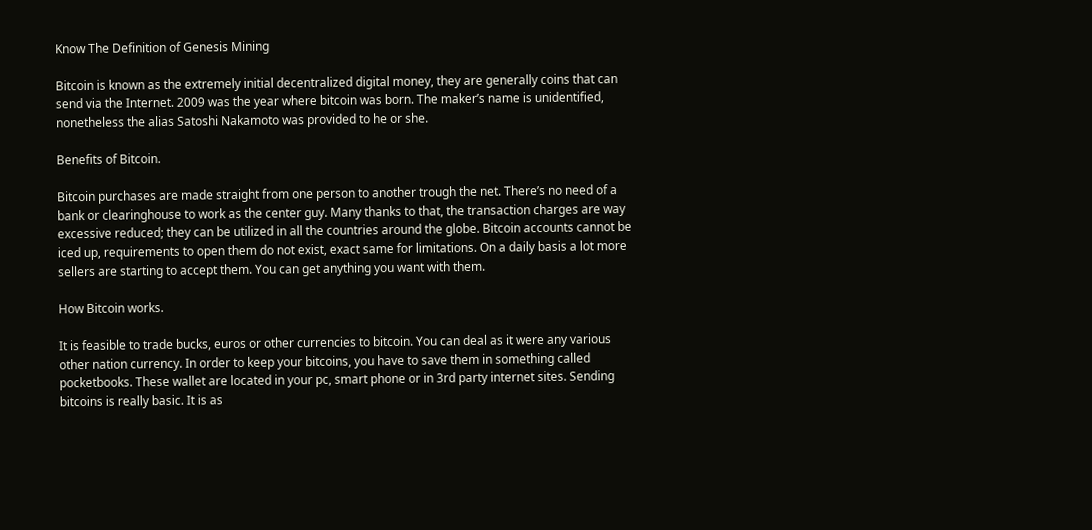Know The Definition of Genesis Mining

Bitcoin is known as the extremely initial decentralized digital money, they are generally coins that can send via the Internet. 2009 was the year where bitcoin was born. The maker’s name is unidentified, nonetheless the alias Satoshi Nakamoto was provided to he or she.

Benefits of Bitcoin.

Bitcoin purchases are made straight from one person to another trough the net. There’s no need of a bank or clearinghouse to work as the center guy. Many thanks to that, the transaction charges are way excessive reduced; they can be utilized in all the countries around the globe. Bitcoin accounts cannot be iced up, requirements to open them do not exist, exact same for limitations. On a daily basis a lot more sellers are starting to accept them. You can get anything you want with them.

How Bitcoin works.

It is feasible to trade bucks, euros or other currencies to bitcoin. You can deal as it were any various other nation currency. In order to keep your bitcoins, you have to save them in something called pocketbooks. These wallet are located in your pc, smart phone or in 3rd party internet sites. Sending bitcoins is really basic. It is as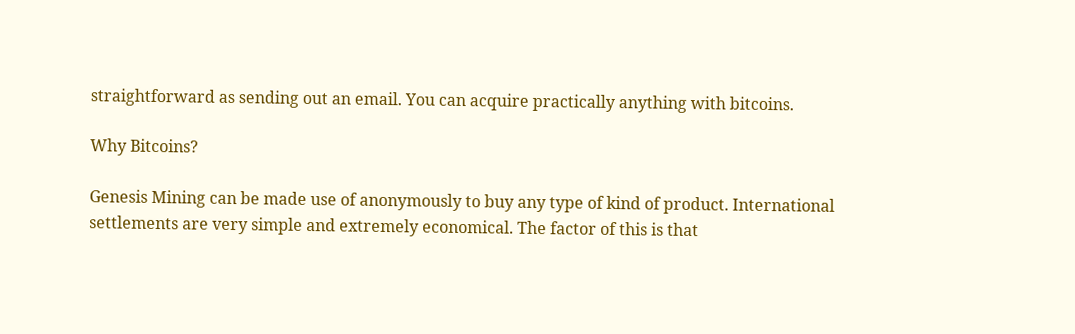straightforward as sending out an email. You can acquire practically anything with bitcoins.

Why Bitcoins?

Genesis Mining can be made use of anonymously to buy any type of kind of product. International settlements are very simple and extremely economical. The factor of this is that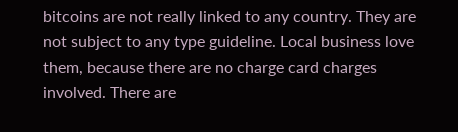bitcoins are not really linked to any country. They are not subject to any type guideline. Local business love them, because there are no charge card charges involved. There are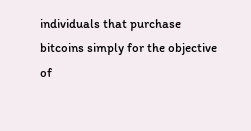individuals that purchase bitcoins simply for the objective of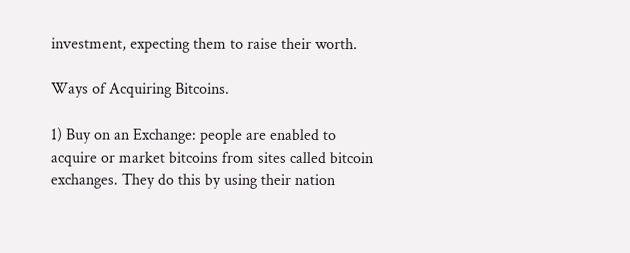investment, expecting them to raise their worth.

Ways of Acquiring Bitcoins.

1) Buy on an Exchange: people are enabled to acquire or market bitcoins from sites called bitcoin exchanges. They do this by using their nation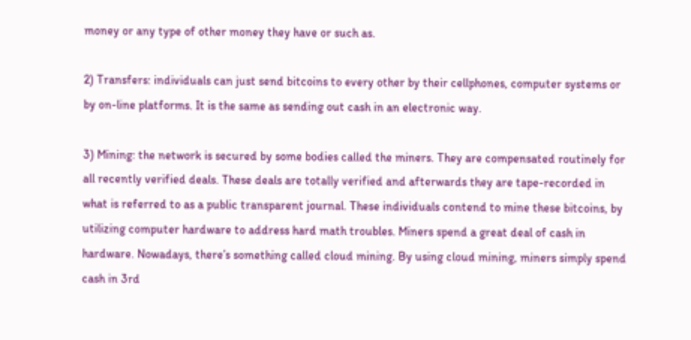money or any type of other money they have or such as.

2) Transfers: individuals can just send bitcoins to every other by their cellphones, computer systems or by on-line platforms. It is the same as sending out cash in an electronic way.

3) Mining: the network is secured by some bodies called the miners. They are compensated routinely for all recently verified deals. These deals are totally verified and afterwards they are tape-recorded in what is referred to as a public transparent journal. These individuals contend to mine these bitcoins, by utilizing computer hardware to address hard math troubles. Miners spend a great deal of cash in hardware. Nowadays, there’s something called cloud mining. By using cloud mining, miners simply spend cash in 3rd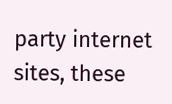party internet sites, these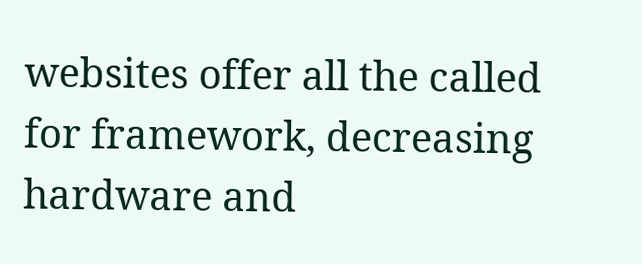websites offer all the called for framework, decreasing hardware and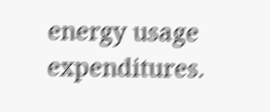energy usage expenditures.